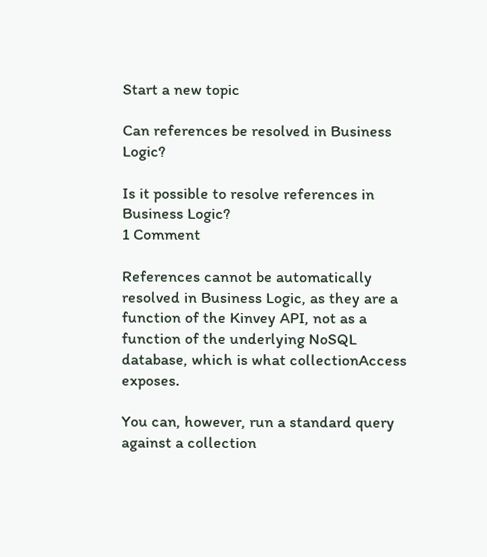Start a new topic

Can references be resolved in Business Logic?

Is it possible to resolve references in Business Logic?
1 Comment

References cannot be automatically resolved in Business Logic, as they are a function of the Kinvey API, not as a function of the underlying NoSQL database, which is what collectionAccess exposes.

You can, however, run a standard query against a collection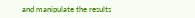and manipulate the results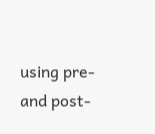using pre- and post-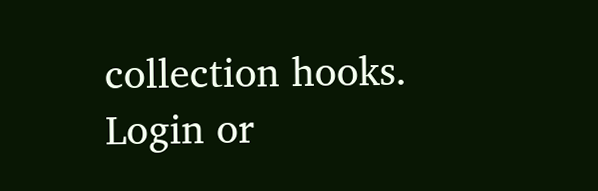collection hooks.
Login or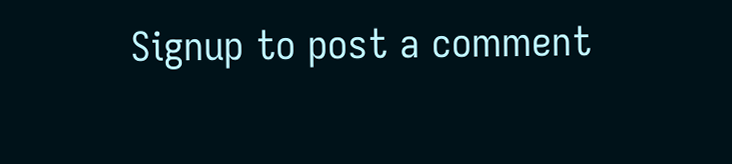Signup to post a comment